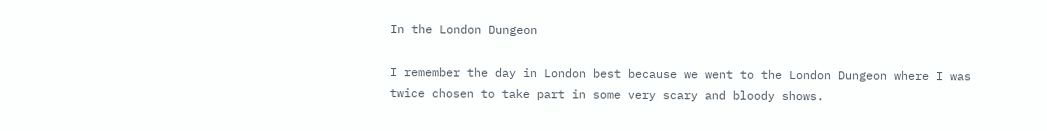In the London Dungeon

I remember the day in London best because we went to the London Dungeon where I was twice chosen to take part in some very scary and bloody shows.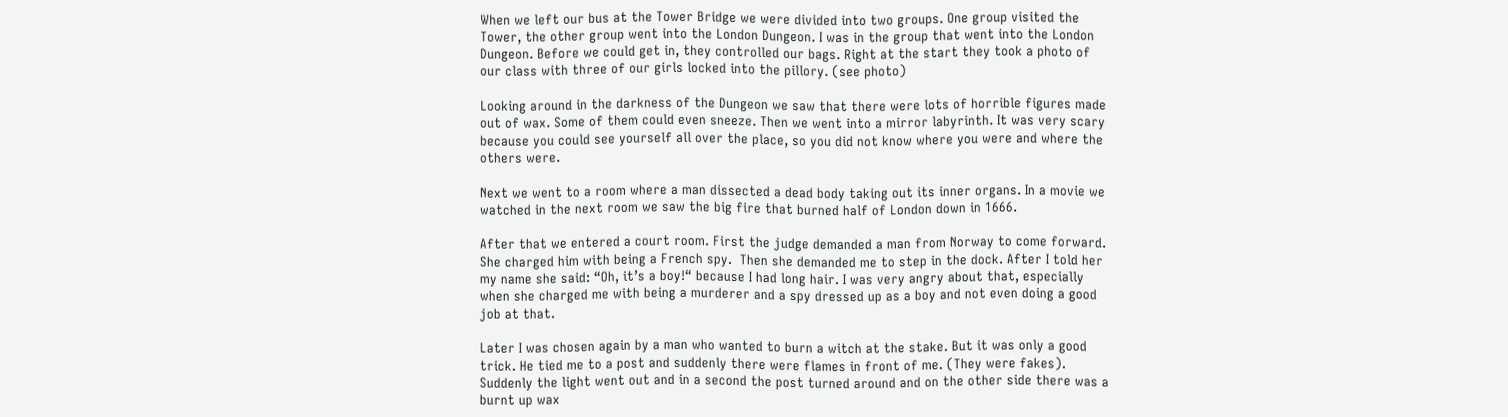When we left our bus at the Tower Bridge we were divided into two groups. One group visited the Tower, the other group went into the London Dungeon. I was in the group that went into the London Dungeon. Before we could get in, they controlled our bags. Right at the start they took a photo of our class with three of our girls locked into the pillory. (see photo)

Looking around in the darkness of the Dungeon we saw that there were lots of horrible figures made out of wax. Some of them could even sneeze. Then we went into a mirror labyrinth. It was very scary because you could see yourself all over the place, so you did not know where you were and where the others were.

Next we went to a room where a man dissected a dead body taking out its inner organs. In a movie we watched in the next room we saw the big fire that burned half of London down in 1666.

After that we entered a court room. First the judge demanded a man from Norway to come forward. She charged him with being a French spy.  Then she demanded me to step in the dock. After I told her my name she said: “Oh, it’s a boy!“ because I had long hair. I was very angry about that, especially when she charged me with being a murderer and a spy dressed up as a boy and not even doing a good job at that.

Later I was chosen again by a man who wanted to burn a witch at the stake. But it was only a good trick. He tied me to a post and suddenly there were flames in front of me. (They were fakes). Suddenly the light went out and in a second the post turned around and on the other side there was a burnt up wax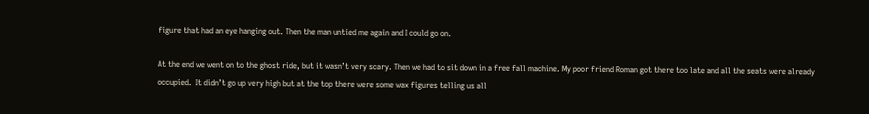figure that had an eye hanging out. Then the man untied me again and I could go on.

At the end we went on to the ghost ride, but it wasn’t very scary. Then we had to sit down in a free fall machine. My poor friend Roman got there too late and all the seats were already occupied.  It didn’t go up very high but at the top there were some wax figures telling us all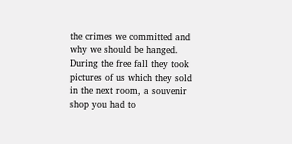the crimes we committed and why we should be hanged. During the free fall they took pictures of us which they sold in the next room, a souvenir shop you had to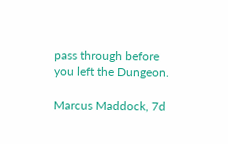pass through before you left the Dungeon.

Marcus Maddock, 7d